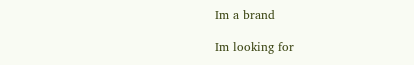Im a brand

Im looking for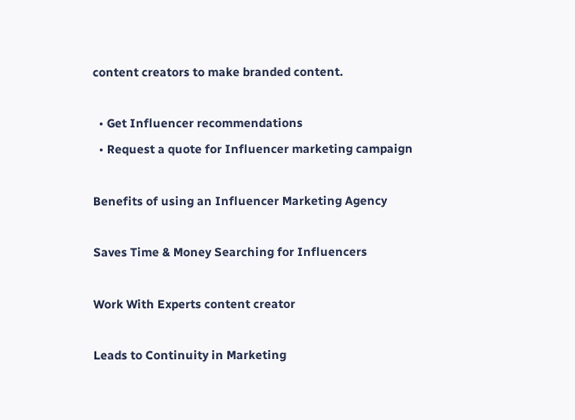content creators to make branded content.

  • Get Influencer recommendations
  • Request a quote for Influencer marketing campaign

Benefits of using an Influencer Marketing Agency

Saves Time & Money Searching for Influencers

Work With Experts content creator

Leads to Continuity in Marketing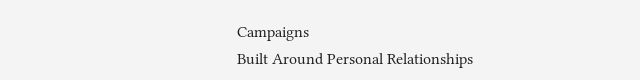Campaigns
Built Around Personal Relationships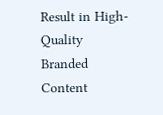Result in High-Quality Branded Content